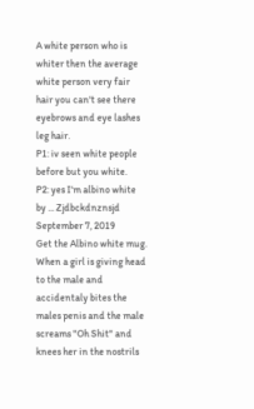A white person who is whiter then the average white person very fair hair you can't see there eyebrows and eye lashes leg hair.
P1: iv seen white people before but you white.
P2: yes I'm albino white
by ... Zjdbckdnznsjd September 7, 2019
Get the Albino white mug.
When a girl is giving head to the male and accidentaly bites the males penis and the male screams "Oh Shit" and knees her in the nostrils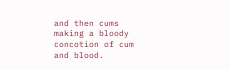and then cums making a bloody concotion of cum and blood.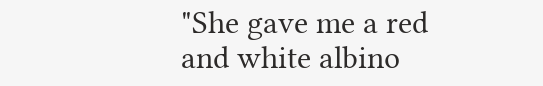"She gave me a red and white albino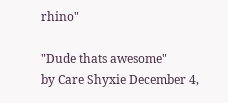rhino"

"Dude thats awesome"
by Care Shyxie December 4,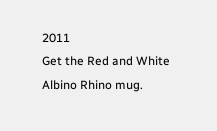2011
Get the Red and White Albino Rhino mug.